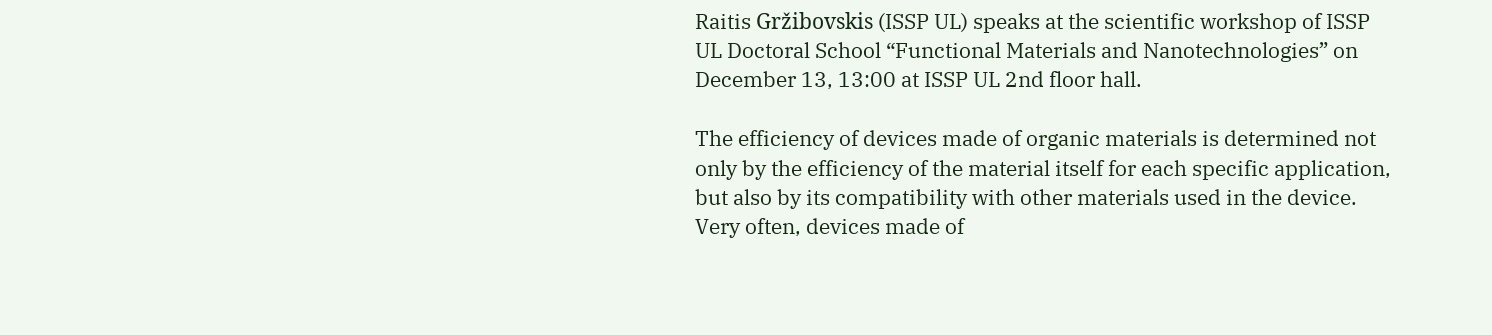Raitis Gržibovskis (ISSP UL) speaks at the scientific workshop of ISSP UL Doctoral School “Functional Materials and Nanotechnologies” on December 13, 13:00 at ISSP UL 2nd floor hall.

The efficiency of devices made of organic materials is determined not only by the efficiency of the material itself for each specific application, but also by its compatibility with other materials used in the device. Very often, devices made of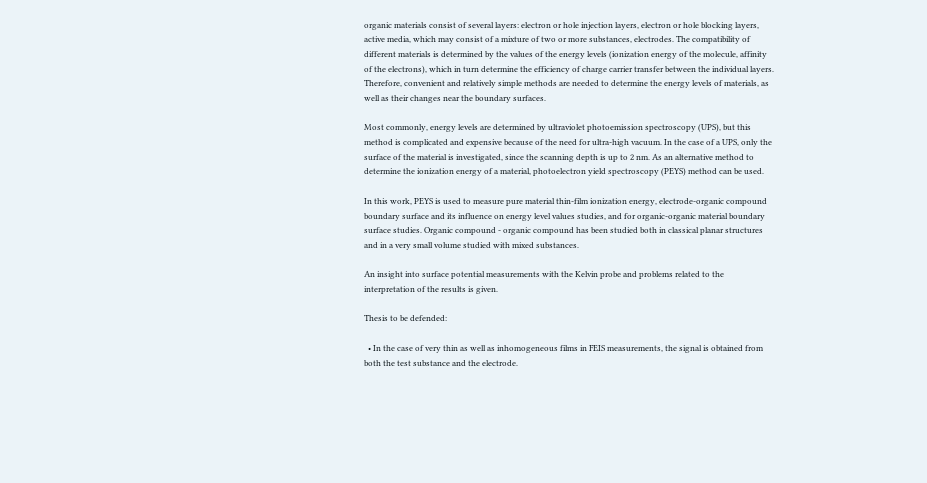organic materials consist of several layers: electron or hole injection layers, electron or hole blocking layers, active media, which may consist of a mixture of two or more substances, electrodes. The compatibility of different materials is determined by the values of the energy levels (ionization energy of the molecule, affinity of the electrons), which in turn determine the efficiency of charge carrier transfer between the individual layers. Therefore, convenient and relatively simple methods are needed to determine the energy levels of materials, as well as their changes near the boundary surfaces.

Most commonly, energy levels are determined by ultraviolet photoemission spectroscopy (UPS), but this method is complicated and expensive because of the need for ultra-high vacuum. In the case of a UPS, only the surface of the material is investigated, since the scanning depth is up to 2 nm. As an alternative method to determine the ionization energy of a material, photoelectron yield spectroscopy (PEYS) method can be used.

In this work, PEYS is used to measure pure material thin-film ionization energy, electrode-organic compound boundary surface and its influence on energy level values studies, and for organic-organic material boundary surface studies. Organic compound - organic compound has been studied both in classical planar structures and in a very small volume studied with mixed substances.

An insight into surface potential measurements with the Kelvin probe and problems related to the interpretation of the results is given.

Thesis to be defended:

  • In the case of very thin as well as inhomogeneous films in FEIS measurements, the signal is obtained from both the test substance and the electrode.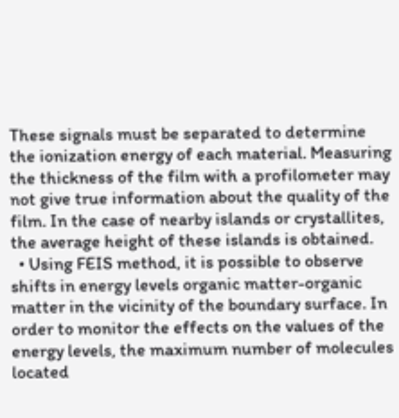These signals must be separated to determine the ionization energy of each material. Measuring the thickness of the film with a profilometer may not give true information about the quality of the film. In the case of nearby islands or crystallites, the average height of these islands is obtained.
  • Using FEIS method, it is possible to observe shifts in energy levels organic matter-organic matter in the vicinity of the boundary surface. In order to monitor the effects on the values of the energy levels, the maximum number of molecules located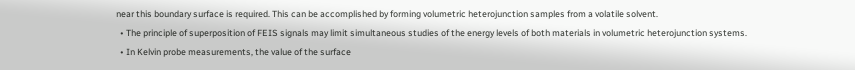near this boundary surface is required. This can be accomplished by forming volumetric heterojunction samples from a volatile solvent.
  • The principle of superposition of FEIS signals may limit simultaneous studies of the energy levels of both materials in volumetric heterojunction systems.
  • In Kelvin probe measurements, the value of the surface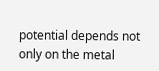potential depends not only on the metal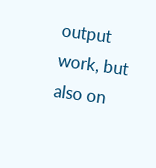output work, but also on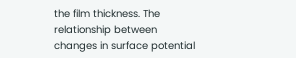the film thickness. The relationship between changes in surface potential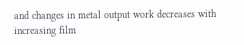and changes in metal output work decreases with increasing film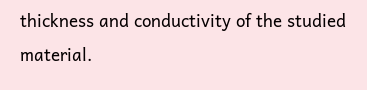thickness and conductivity of the studied material.